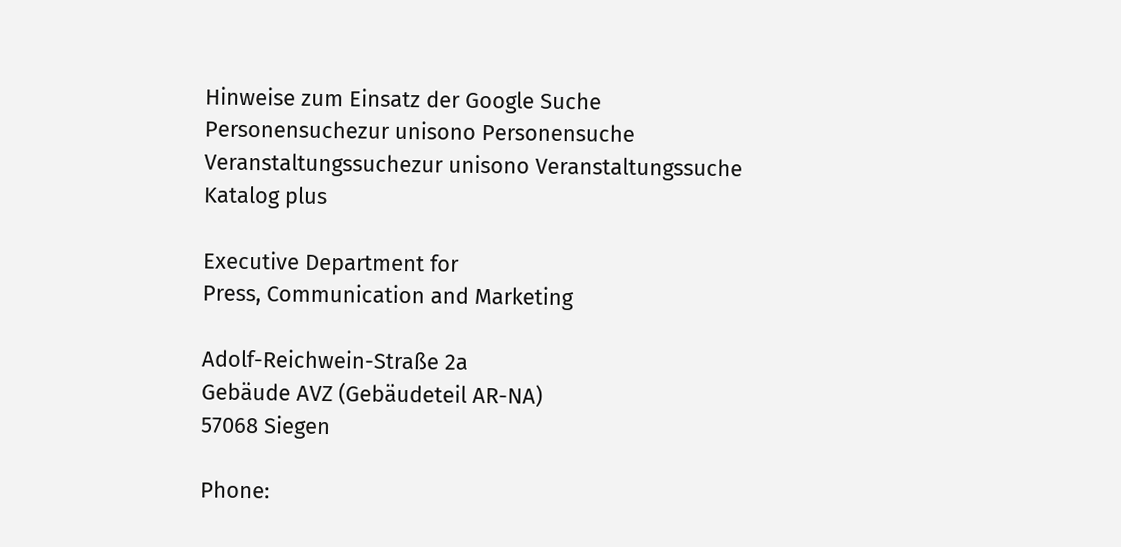Hinweise zum Einsatz der Google Suche
Personensuchezur unisono Personensuche
Veranstaltungssuchezur unisono Veranstaltungssuche
Katalog plus

Executive Department for
Press, Communication and Marketing

Adolf-Reichwein-Straße 2a
Gebäude AVZ (Gebäudeteil AR-NA)
57068 Siegen

Phone: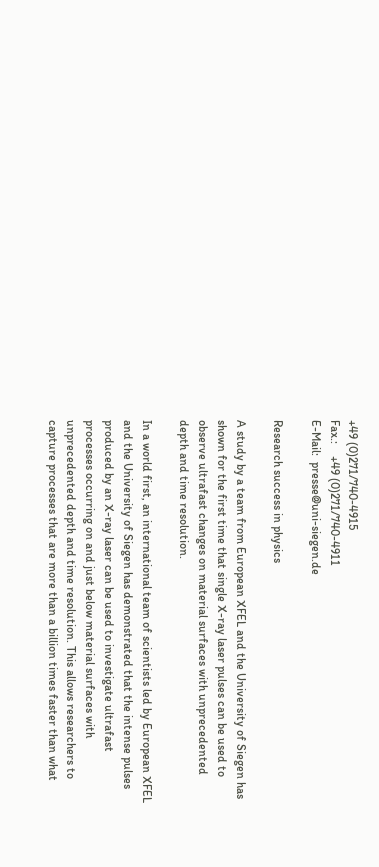+49 (0)271/740-4915
Fax.:    +49 (0)271/740-4911
E-Mail:  presse@uni-siegen.de

Research success in physics

A study by a team from European XFEL and the University of Siegen has shown for the first time that single X-ray laser pulses can be used to observe ultrafast changes on material surfaces with unprecedented depth and time resolution.

In a world first, an international team of scientists led by European XFEL and the University of Siegen has demonstrated that the intense pulses produced by an X-ray laser can be used to investigate ultrafast processes occurring on and just below material surfaces with unprecedented depth and time resolution. This allows researchers to capture processes that are more than a billion times faster than what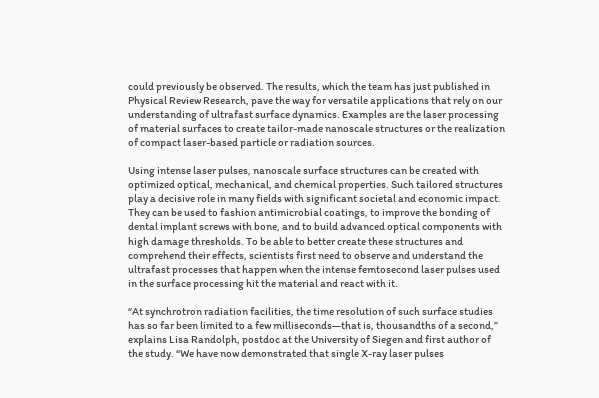could previously be observed. The results, which the team has just published in Physical Review Research, pave the way for versatile applications that rely on our understanding of ultrafast surface dynamics. Examples are the laser processing of material surfaces to create tailor-made nanoscale structures or the realization of compact laser-based particle or radiation sources.

Using intense laser pulses, nanoscale surface structures can be created with optimized optical, mechanical, and chemical properties. Such tailored structures play a decisive role in many fields with significant societal and economic impact. They can be used to fashion antimicrobial coatings, to improve the bonding of dental implant screws with bone, and to build advanced optical components with high damage thresholds. To be able to better create these structures and comprehend their effects, scientists first need to observe and understand the ultrafast processes that happen when the intense femtosecond laser pulses used in the surface processing hit the material and react with it.

“At synchrotron radiation facilities, the time resolution of such surface studies has so far been limited to a few milliseconds—that is, thousandths of a second,” explains Lisa Randolph, postdoc at the University of Siegen and first author of the study. “We have now demonstrated that single X-ray laser pulses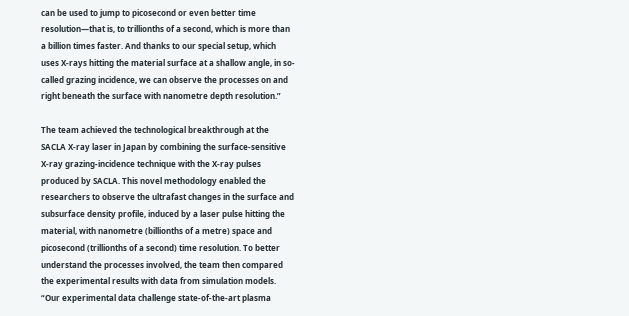can be used to jump to picosecond or even better time resolution—that is, to trillionths of a second, which is more than a billion times faster. And thanks to our special setup, which uses X-rays hitting the material surface at a shallow angle, in so-called grazing incidence, we can observe the processes on and right beneath the surface with nanometre depth resolution.”

The team achieved the technological breakthrough at the SACLA X-ray laser in Japan by combining the surface-sensitive X-ray grazing-incidence technique with the X-ray pulses produced by SACLA. This novel methodology enabled the researchers to observe the ultrafast changes in the surface and subsurface density profile, induced by a laser pulse hitting the material, with nanometre (billionths of a metre) space and picosecond (trillionths of a second) time resolution. To better understand the processes involved, the team then compared the experimental results with data from simulation models. “Our experimental data challenge state-of-the-art plasma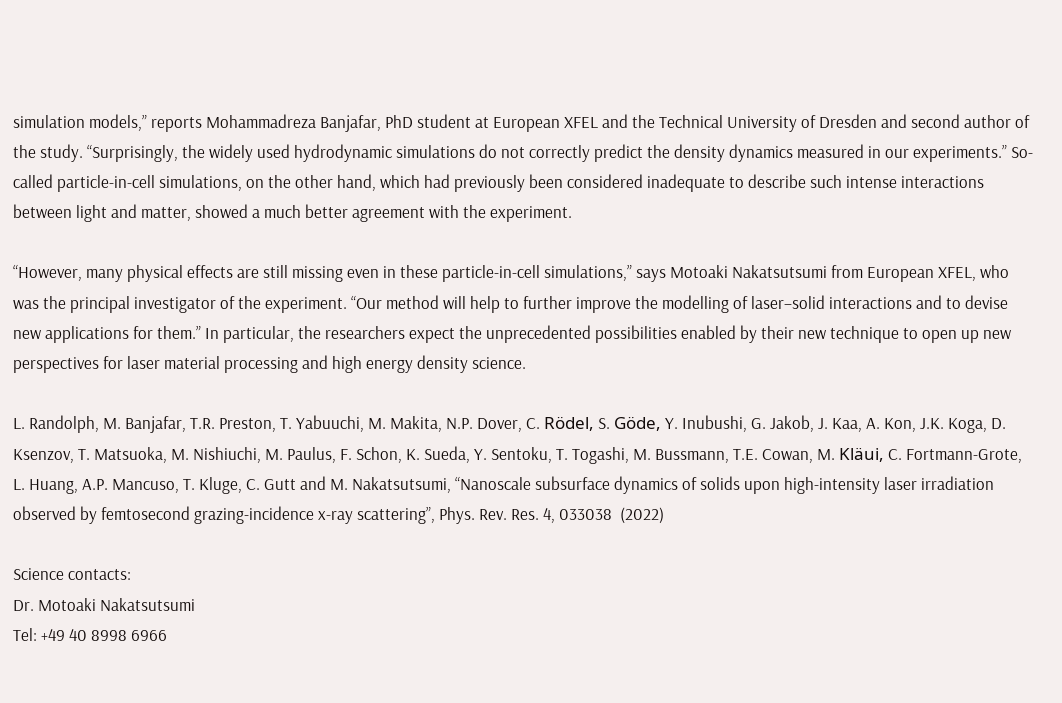simulation models,” reports Mohammadreza Banjafar, PhD student at European XFEL and the Technical University of Dresden and second author of the study. “Surprisingly, the widely used hydrodynamic simulations do not correctly predict the density dynamics measured in our experiments.” So-called particle-in-cell simulations, on the other hand, which had previously been considered inadequate to describe such intense interactions between light and matter, showed a much better agreement with the experiment.

“However, many physical effects are still missing even in these particle-in-cell simulations,” says Motoaki Nakatsutsumi from European XFEL, who was the principal investigator of the experiment. “Our method will help to further improve the modelling of laser–solid interactions and to devise new applications for them.” In particular, the researchers expect the unprecedented possibilities enabled by their new technique to open up new perspectives for laser material processing and high energy density science.

L. Randolph, M. Banjafar, T.R. Preston, T. Yabuuchi, M. Makita, N.P. Dover, C. Rödel, S. Göde, Y. Inubushi, G. Jakob, J. Kaa, A. Kon, J.K. Koga, D. Ksenzov, T. Matsuoka, M. Nishiuchi, M. Paulus, F. Schon, K. Sueda, Y. Sentoku, T. Togashi, M. Bussmann, T.E. Cowan, M. Kläui, C. Fortmann-Grote, L. Huang, A.P. Mancuso, T. Kluge, C. Gutt and M. Nakatsutsumi, “Nanoscale subsurface dynamics of solids upon high-intensity laser irradiation observed by femtosecond grazing-incidence x-ray scattering”, Phys. Rev. Res. 4, 033038  (2022)

Science contacts:
Dr. Motoaki Nakatsutsumi
Tel: +49 40 8998 6966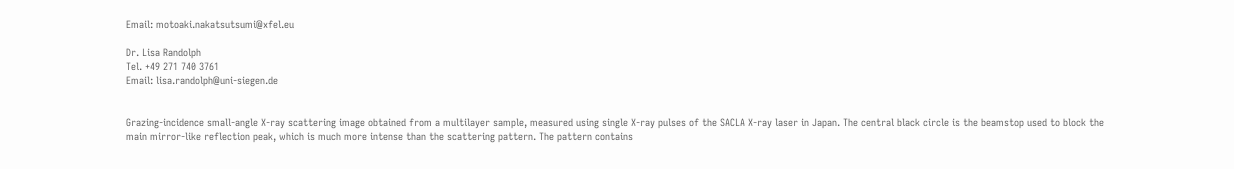Email: motoaki.nakatsutsumi@xfel.eu

Dr. Lisa Randolph
Tel. +49 271 740 3761
Email: lisa.randolph@uni-siegen.de


Grazing-incidence small-angle X-ray scattering image obtained from a multilayer sample, measured using single X-ray pulses of the SACLA X-ray laser in Japan. The central black circle is the beamstop used to block the main mirror-like reflection peak, which is much more intense than the scattering pattern. The pattern contains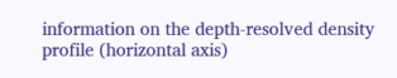information on the depth-resolved density profile (horizontal axis)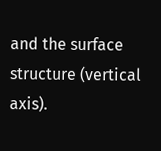and the surface structure (vertical axis).